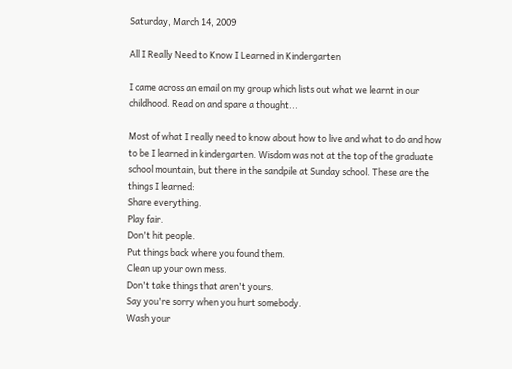Saturday, March 14, 2009

All I Really Need to Know I Learned in Kindergarten

I came across an email on my group which lists out what we learnt in our childhood. Read on and spare a thought...

Most of what I really need to know about how to live and what to do and how to be I learned in kindergarten. Wisdom was not at the top of the graduate school mountain, but there in the sandpile at Sunday school. These are the things I learned:
Share everything.
Play fair.
Don't hit people.
Put things back where you found them.
Clean up your own mess.
Don't take things that aren't yours.
Say you're sorry when you hurt somebody.
Wash your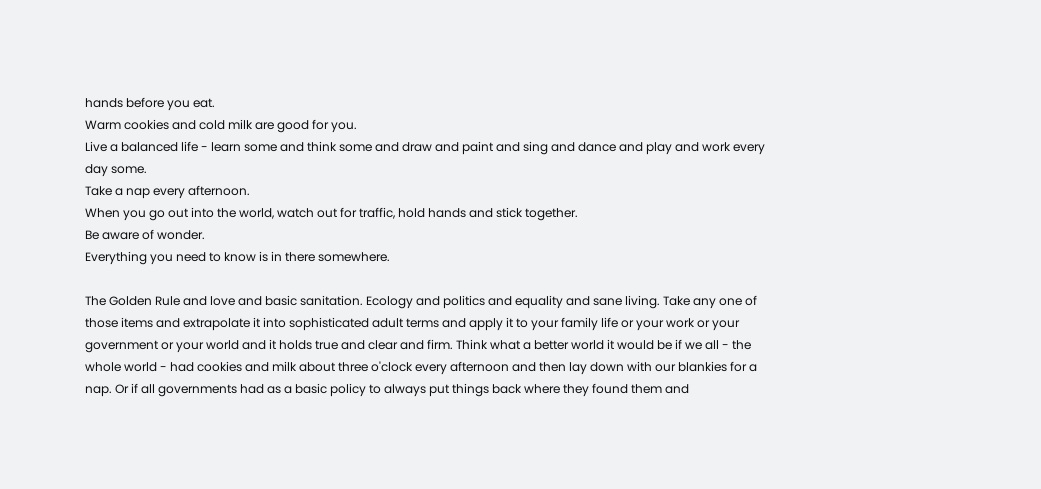hands before you eat.
Warm cookies and cold milk are good for you.
Live a balanced life - learn some and think some and draw and paint and sing and dance and play and work every day some.
Take a nap every afternoon.
When you go out into the world, watch out for traffic, hold hands and stick together.
Be aware of wonder.
Everything you need to know is in there somewhere.

The Golden Rule and love and basic sanitation. Ecology and politics and equality and sane living. Take any one of those items and extrapolate it into sophisticated adult terms and apply it to your family life or your work or your government or your world and it holds true and clear and firm. Think what a better world it would be if we all - the whole world - had cookies and milk about three o'clock every afternoon and then lay down with our blankies for a nap. Or if all governments had as a basic policy to always put things back where they found them and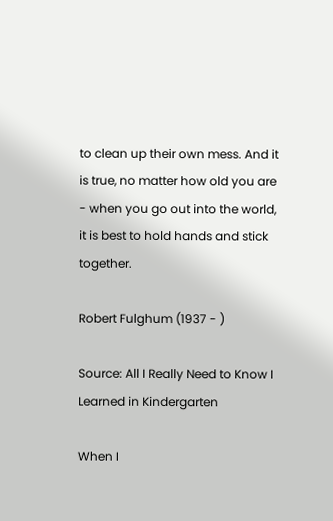to clean up their own mess. And it is true, no matter how old you are - when you go out into the world, it is best to hold hands and stick together.

Robert Fulghum (1937 - )

Source: All I Really Need to Know I Learned in Kindergarten

When I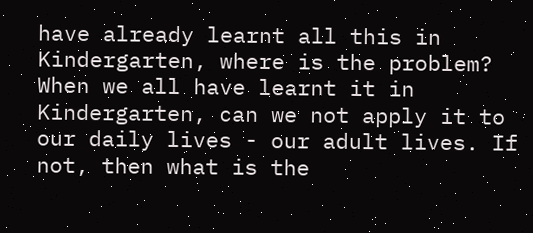have already learnt all this in Kindergarten, where is the problem? When we all have learnt it in Kindergarten, can we not apply it to our daily lives - our adult lives. If not, then what is the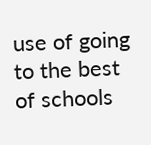use of going to the best of schools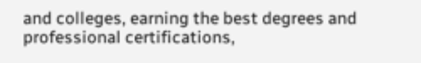and colleges, earning the best degrees and professional certifications,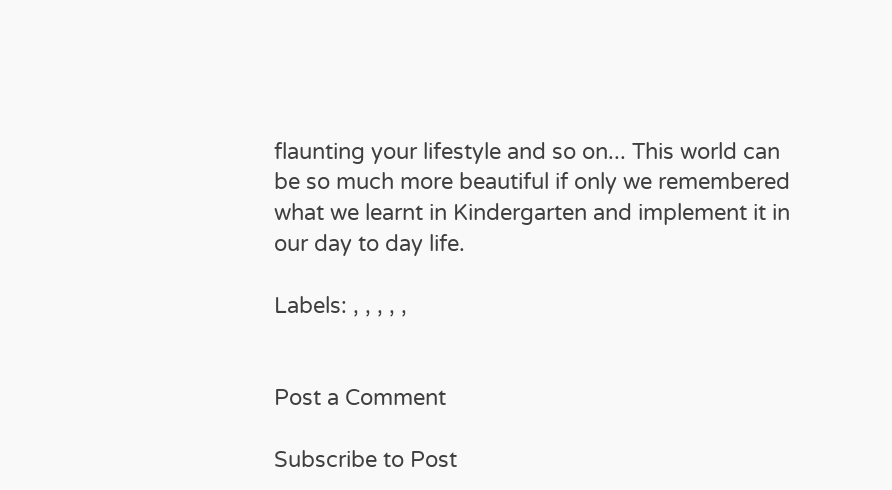flaunting your lifestyle and so on... This world can be so much more beautiful if only we remembered what we learnt in Kindergarten and implement it in our day to day life.

Labels: , , , , ,


Post a Comment

Subscribe to Post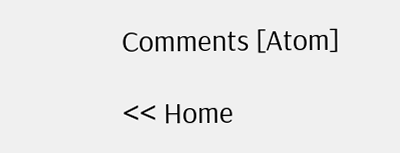Comments [Atom]

<< Home